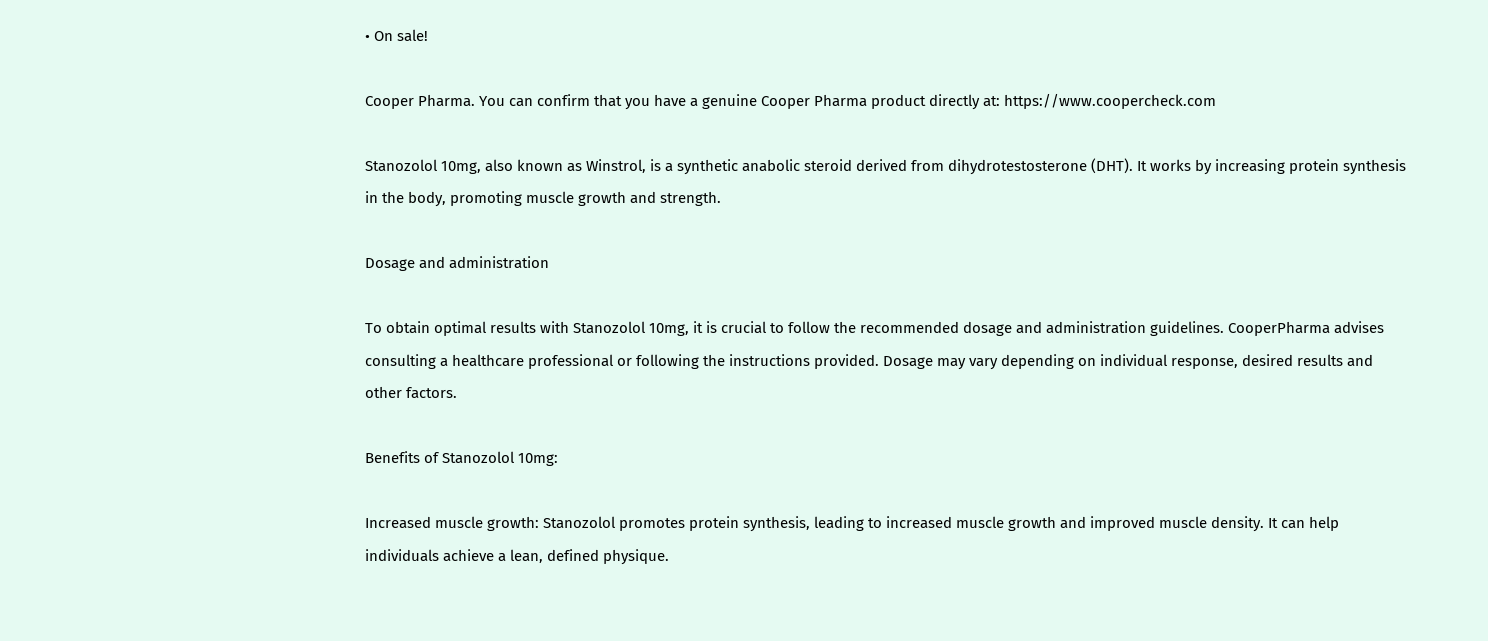• On sale!

Cooper Pharma. You can confirm that you have a genuine Cooper Pharma product directly at: https://www.coopercheck.com

Stanozolol 10mg, also known as Winstrol, is a synthetic anabolic steroid derived from dihydrotestosterone (DHT). It works by increasing protein synthesis in the body, promoting muscle growth and strength.

Dosage and administration

To obtain optimal results with Stanozolol 10mg, it is crucial to follow the recommended dosage and administration guidelines. CooperPharma advises consulting a healthcare professional or following the instructions provided. Dosage may vary depending on individual response, desired results and other factors.

Benefits of Stanozolol 10mg:

Increased muscle growth: Stanozolol promotes protein synthesis, leading to increased muscle growth and improved muscle density. It can help individuals achieve a lean, defined physique.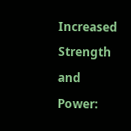Increased Strength and Power: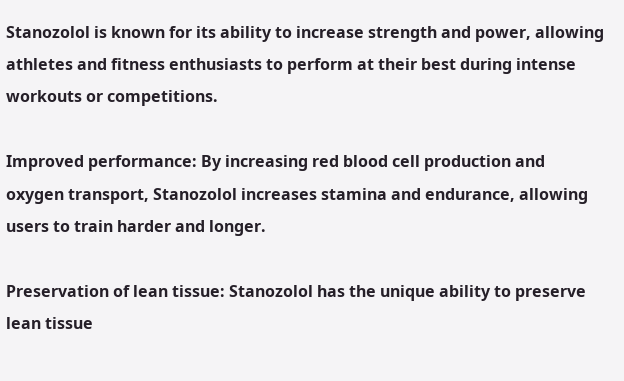Stanozolol is known for its ability to increase strength and power, allowing athletes and fitness enthusiasts to perform at their best during intense workouts or competitions.

Improved performance: By increasing red blood cell production and oxygen transport, Stanozolol increases stamina and endurance, allowing users to train harder and longer.

Preservation of lean tissue: Stanozolol has the unique ability to preserve lean tissue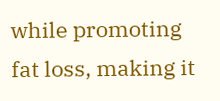while promoting fat loss, making it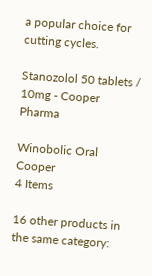a popular choice for cutting cycles.

Stanozolol 50 tablets / 10mg - Cooper Pharma

Winobolic Oral Cooper
4 Items

16 other products in the same category: